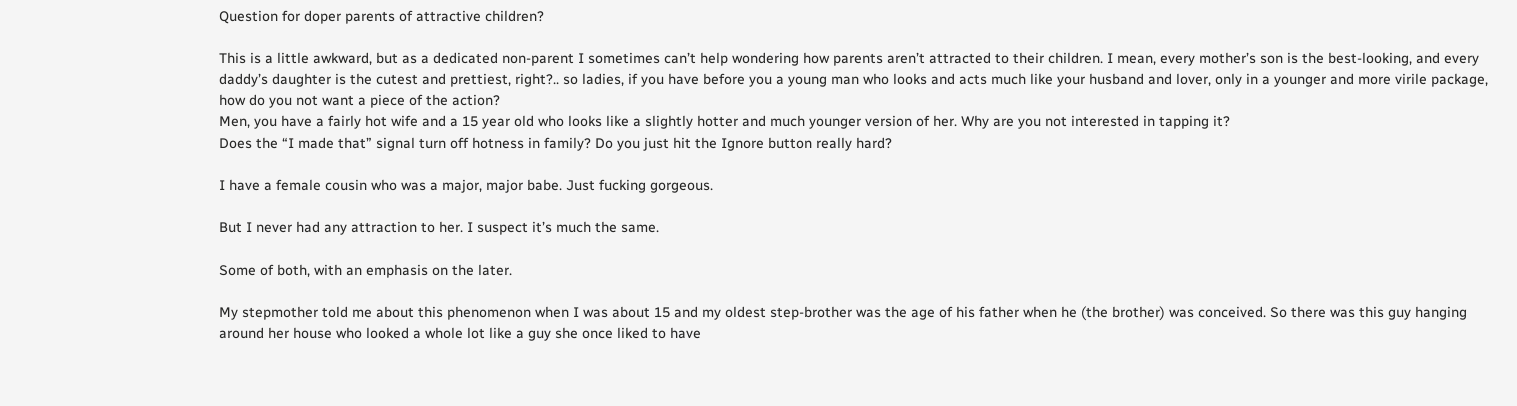Question for doper parents of attractive children?

This is a little awkward, but as a dedicated non-parent I sometimes can’t help wondering how parents aren’t attracted to their children. I mean, every mother’s son is the best-looking, and every daddy’s daughter is the cutest and prettiest, right?.. so ladies, if you have before you a young man who looks and acts much like your husband and lover, only in a younger and more virile package, how do you not want a piece of the action?
Men, you have a fairly hot wife and a 15 year old who looks like a slightly hotter and much younger version of her. Why are you not interested in tapping it?
Does the “I made that” signal turn off hotness in family? Do you just hit the Ignore button really hard?

I have a female cousin who was a major, major babe. Just fucking gorgeous.

But I never had any attraction to her. I suspect it’s much the same.

Some of both, with an emphasis on the later.

My stepmother told me about this phenomenon when I was about 15 and my oldest step-brother was the age of his father when he (the brother) was conceived. So there was this guy hanging around her house who looked a whole lot like a guy she once liked to have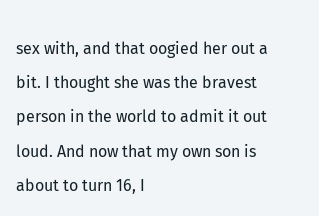sex with, and that oogied her out a bit. I thought she was the bravest person in the world to admit it out loud. And now that my own son is about to turn 16, I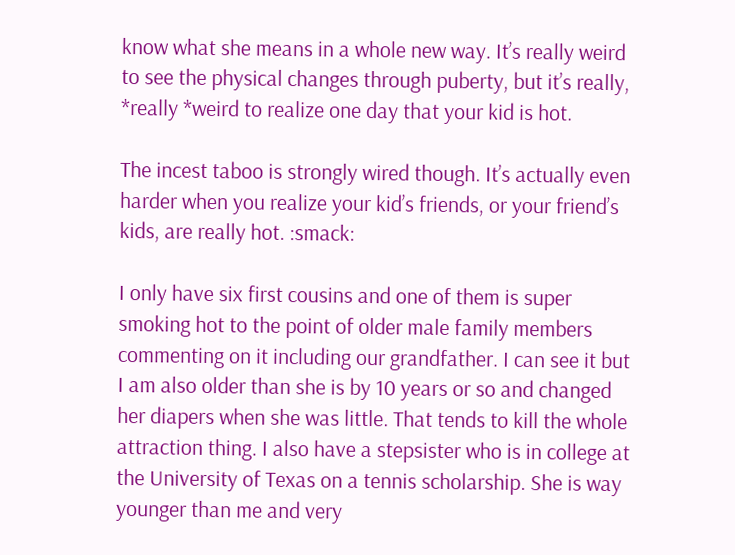know what she means in a whole new way. It’s really weird to see the physical changes through puberty, but it’s really, *really *weird to realize one day that your kid is hot.

The incest taboo is strongly wired though. It’s actually even harder when you realize your kid’s friends, or your friend’s kids, are really hot. :smack:

I only have six first cousins and one of them is super smoking hot to the point of older male family members commenting on it including our grandfather. I can see it but I am also older than she is by 10 years or so and changed her diapers when she was little. That tends to kill the whole attraction thing. I also have a stepsister who is in college at the University of Texas on a tennis scholarship. She is way younger than me and very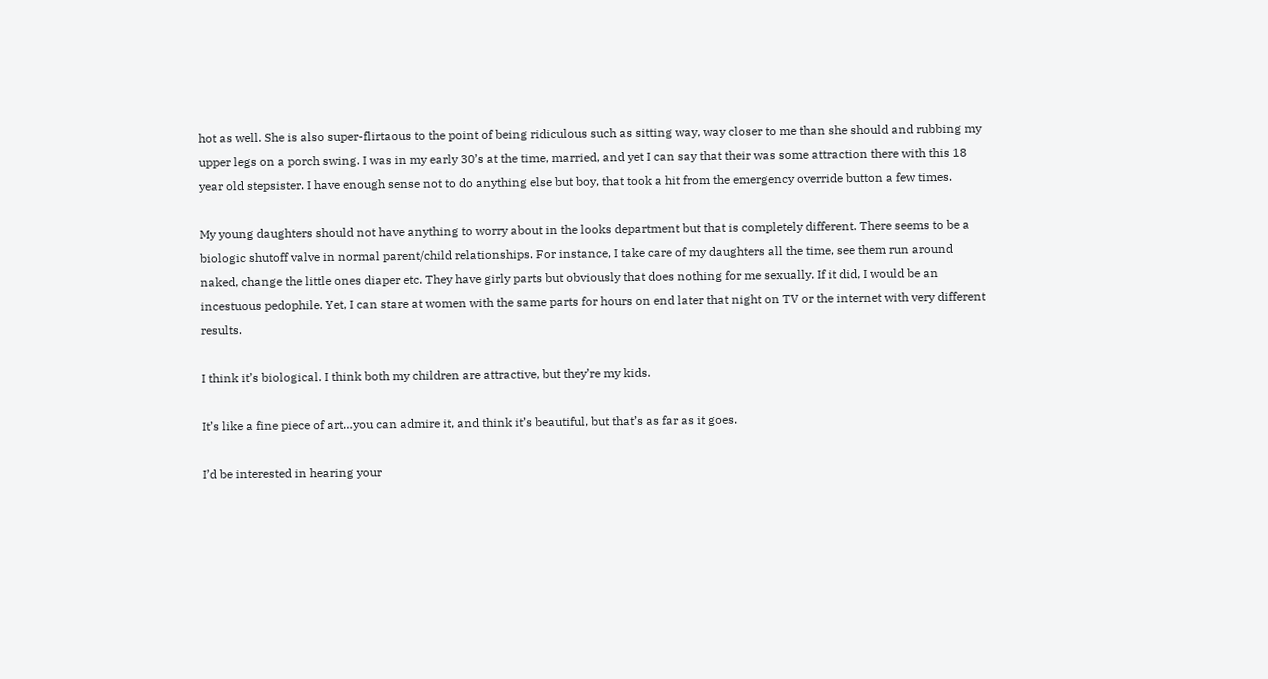hot as well. She is also super-flirtaous to the point of being ridiculous such as sitting way, way closer to me than she should and rubbing my upper legs on a porch swing. I was in my early 30’s at the time, married, and yet I can say that their was some attraction there with this 18 year old stepsister. I have enough sense not to do anything else but boy, that took a hit from the emergency override button a few times.

My young daughters should not have anything to worry about in the looks department but that is completely different. There seems to be a biologic shutoff valve in normal parent/child relationships. For instance, I take care of my daughters all the time, see them run around naked, change the little ones diaper etc. They have girly parts but obviously that does nothing for me sexually. If it did, I would be an incestuous pedophile. Yet, I can stare at women with the same parts for hours on end later that night on TV or the internet with very different results.

I think it’s biological. I think both my children are attractive, but they’re my kids.

It’s like a fine piece of art…you can admire it, and think it’s beautiful, but that’s as far as it goes.

I’d be interested in hearing your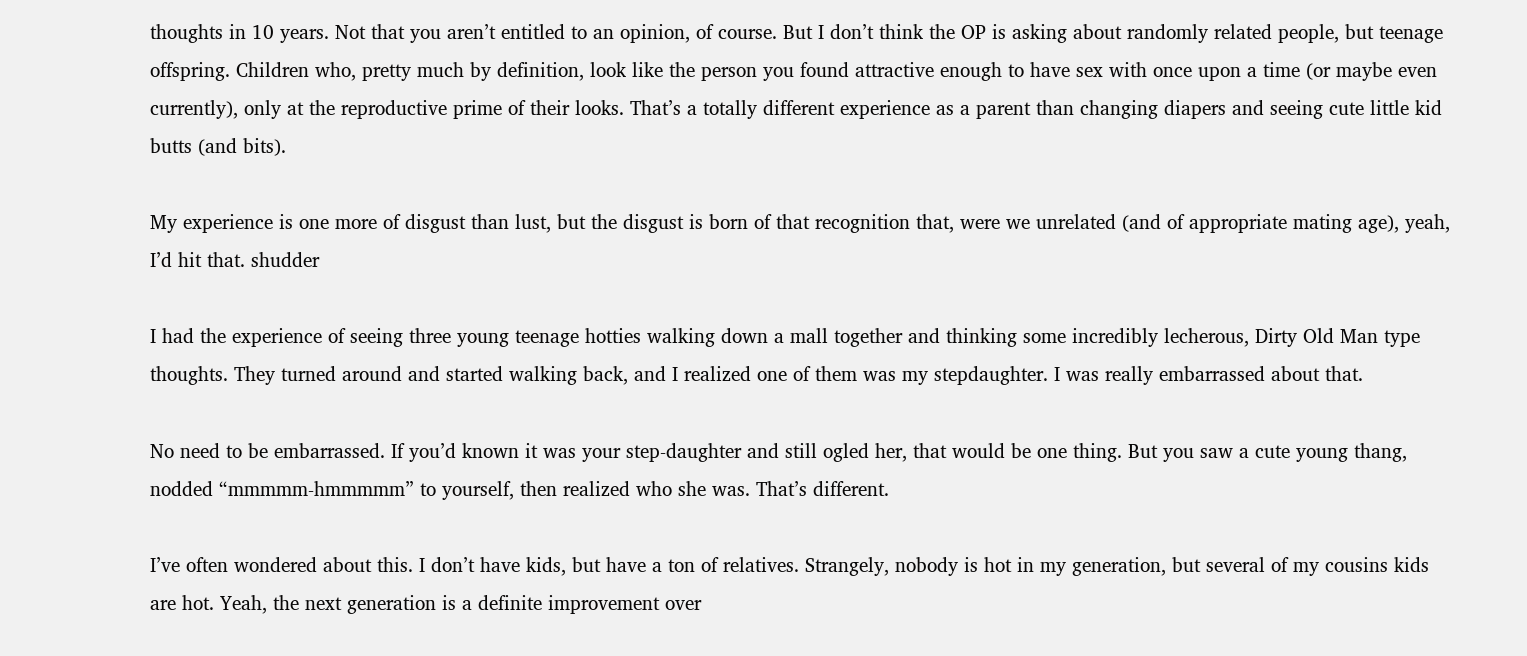thoughts in 10 years. Not that you aren’t entitled to an opinion, of course. But I don’t think the OP is asking about randomly related people, but teenage offspring. Children who, pretty much by definition, look like the person you found attractive enough to have sex with once upon a time (or maybe even currently), only at the reproductive prime of their looks. That’s a totally different experience as a parent than changing diapers and seeing cute little kid butts (and bits).

My experience is one more of disgust than lust, but the disgust is born of that recognition that, were we unrelated (and of appropriate mating age), yeah, I’d hit that. shudder

I had the experience of seeing three young teenage hotties walking down a mall together and thinking some incredibly lecherous, Dirty Old Man type thoughts. They turned around and started walking back, and I realized one of them was my stepdaughter. I was really embarrassed about that.

No need to be embarrassed. If you’d known it was your step-daughter and still ogled her, that would be one thing. But you saw a cute young thang, nodded “mmmmm-hmmmmm” to yourself, then realized who she was. That’s different.

I’ve often wondered about this. I don’t have kids, but have a ton of relatives. Strangely, nobody is hot in my generation, but several of my cousins kids are hot. Yeah, the next generation is a definite improvement over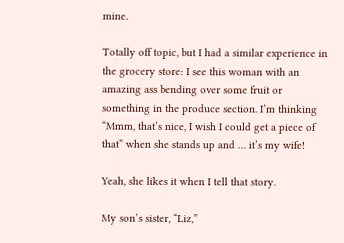mine.

Totally off topic, but I had a similar experience in the grocery store: I see this woman with an amazing ass bending over some fruit or something in the produce section. I’m thinking “Mmm, that’s nice, I wish I could get a piece of that” when she stands up and … it’s my wife!

Yeah, she likes it when I tell that story.

My son’s sister, “Liz,”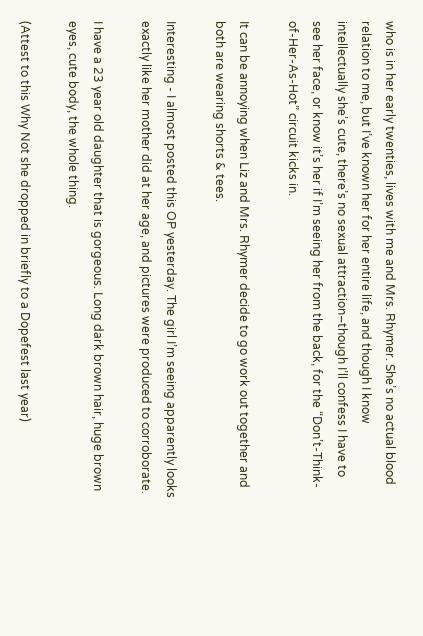who is in her early twenties, lives with me and Mrs. Rhymer. She’s no actual blood relation to me, but I’ve known her for her entire life, and though I know intellectually she’s cute, there’s no sexual attraction–though I’ll confess I have to see her face, or know it’s her if I’m seeing her from the back, for the “Don’t-Think-of-Her-As-Hot” circuit kicks in.

It can be annoying when Liz and Mrs. Rhymer decide to go work out together and both are wearing shorts & tees.

Interesting - I almost posted this OP yesterday. The girl I’m seeing apparently looks exactly like her mother did at her age, and pictures were produced to corroborate.

I have a 23 year old daughter that is gorgeous. Long dark brown hair, huge brown eyes, cute body, the whole thing.

(Attest to this Why Not she dropped in briefly to a Dopefest last year)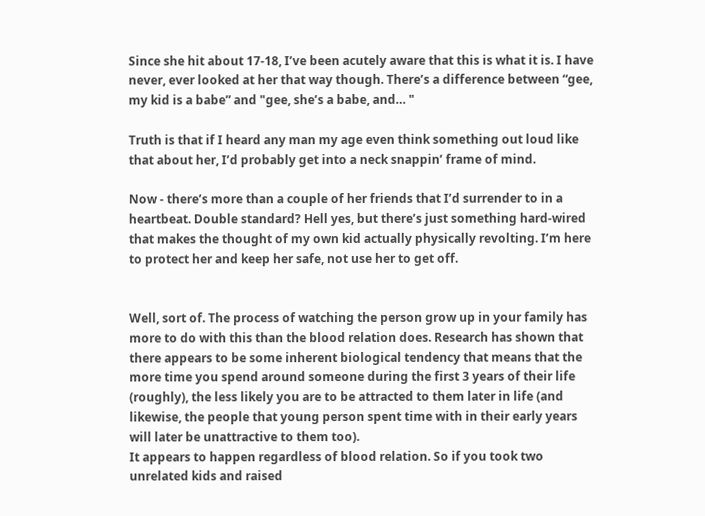Since she hit about 17-18, I’ve been acutely aware that this is what it is. I have never, ever looked at her that way though. There’s a difference between “gee, my kid is a babe” and "gee, she’s a babe, and… "

Truth is that if I heard any man my age even think something out loud like that about her, I’d probably get into a neck snappin’ frame of mind.

Now - there’s more than a couple of her friends that I’d surrender to in a heartbeat. Double standard? Hell yes, but there’s just something hard-wired that makes the thought of my own kid actually physically revolting. I’m here to protect her and keep her safe, not use her to get off.


Well, sort of. The process of watching the person grow up in your family has more to do with this than the blood relation does. Research has shown that there appears to be some inherent biological tendency that means that the more time you spend around someone during the first 3 years of their life (roughly), the less likely you are to be attracted to them later in life (and likewise, the people that young person spent time with in their early years will later be unattractive to them too).
It appears to happen regardless of blood relation. So if you took two unrelated kids and raised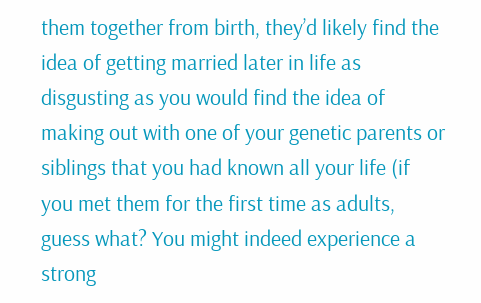them together from birth, they’d likely find the idea of getting married later in life as disgusting as you would find the idea of making out with one of your genetic parents or siblings that you had known all your life (if you met them for the first time as adults, guess what? You might indeed experience a strong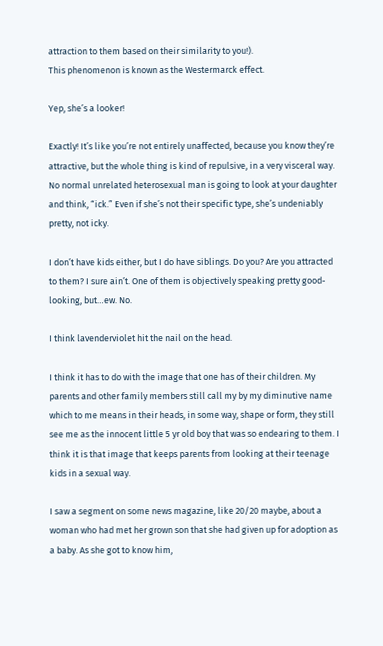attraction to them based on their similarity to you!).
This phenomenon is known as the Westermarck effect.

Yep, she’s a looker!

Exactly! It’s like you’re not entirely unaffected, because you know they’re attractive, but the whole thing is kind of repulsive, in a very visceral way. No normal unrelated heterosexual man is going to look at your daughter and think, “ick.” Even if she’s not their specific type, she’s undeniably pretty, not icky.

I don’t have kids either, but I do have siblings. Do you? Are you attracted to them? I sure ain’t. One of them is objectively speaking pretty good-looking, but…ew. No.

I think lavenderviolet hit the nail on the head.

I think it has to do with the image that one has of their children. My parents and other family members still call my by my diminutive name which to me means in their heads, in some way, shape or form, they still see me as the innocent little 5 yr old boy that was so endearing to them. I think it is that image that keeps parents from looking at their teenage kids in a sexual way.

I saw a segment on some news magazine, like 20/20 maybe, about a woman who had met her grown son that she had given up for adoption as a baby. As she got to know him,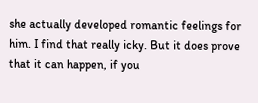she actually developed romantic feelings for him. I find that really icky. But it does prove that it can happen, if you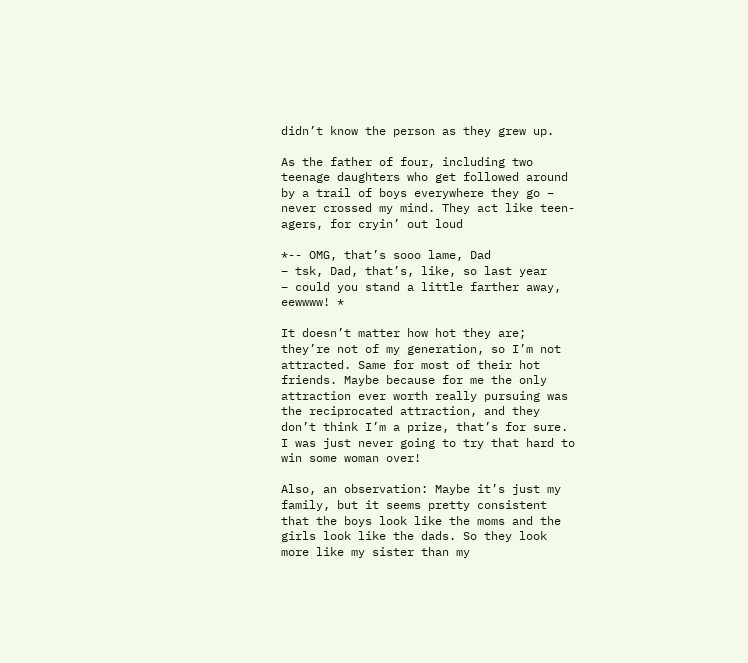didn’t know the person as they grew up.

As the father of four, including two teenage daughters who get followed around by a trail of boys everywhere they go – never crossed my mind. They act like teen-agers, for cryin’ out loud

*-- OMG, that’s sooo lame, Dad
– tsk, Dad, that’s, like, so last year
– could you stand a little farther away, eewwww! *

It doesn’t matter how hot they are; they’re not of my generation, so I’m not attracted. Same for most of their hot friends. Maybe because for me the only attraction ever worth really pursuing was the reciprocated attraction, and they don’t think I’m a prize, that’s for sure. I was just never going to try that hard to win some woman over!

Also, an observation: Maybe it’s just my family, but it seems pretty consistent that the boys look like the moms and the girls look like the dads. So they look more like my sister than my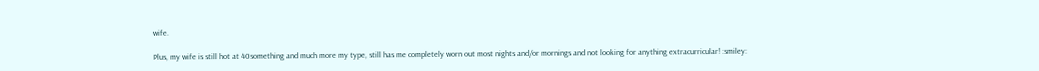wife.

Plus, my wife is still hot at 40something and much more my type, still has me completely worn out most nights and/or mornings and not looking for anything extracurricular! :smiley: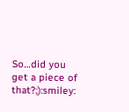So…did you get a piece of that?;):smiley: